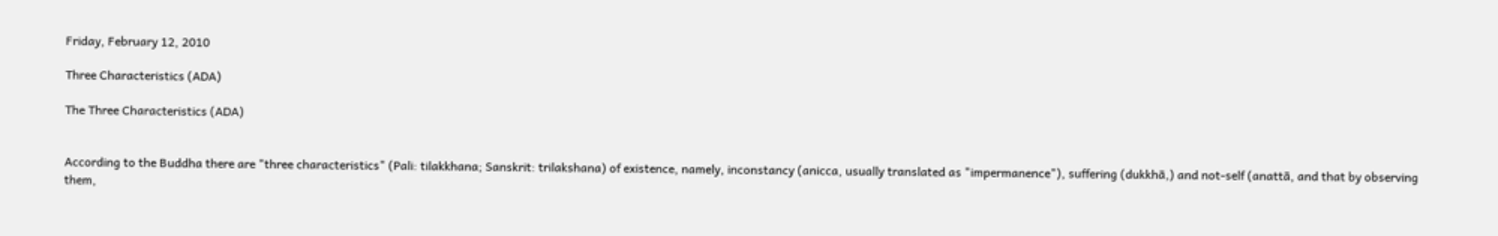Friday, February 12, 2010

Three Characteristics (ADA)

The Three Characteristics (ADA)


According to the Buddha there are "three characteristics" (Pali: tilakkhana; Sanskrit: trilakshana) of existence, namely, inconstancy (anicca, usually translated as "impermanence"), suffering (dukkhā,) and not-self (anattā, and that by observing them,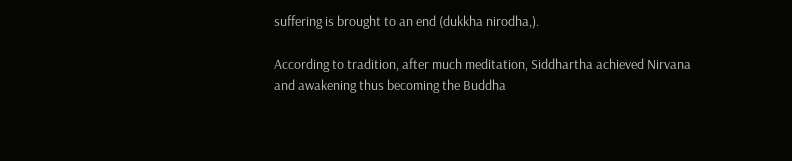suffering is brought to an end (dukkha nirodha,).

According to tradition, after much meditation, Siddhartha achieved Nirvana and awakening thus becoming the Buddha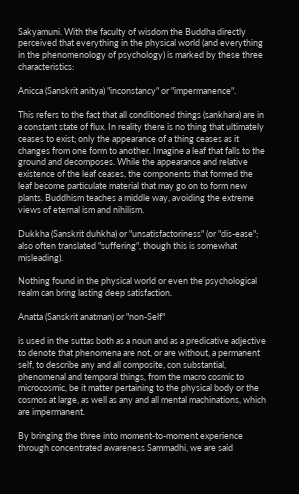Sakyamuni. With the faculty of wisdom the Buddha directly perceived that everything in the physical world (and everything in the phenomenology of psychology) is marked by these three characteristics:

Anicca (Sanskrit anitya) "inconstancy" or "impermanence".

This refers to the fact that all conditioned things (sankhara) are in a constant state of flux. In reality there is no thing that ultimately ceases to exist; only the appearance of a thing ceases as it changes from one form to another. Imagine a leaf that falls to the ground and decomposes. While the appearance and relative existence of the leaf ceases, the components that formed the leaf become particulate material that may go on to form new plants. Buddhism teaches a middle way, avoiding the extreme views of eternal ism and nihilism.

Dukkha (Sanskrit duhkha) or "unsatisfactoriness" (or "dis-ease"; also often translated "suffering", though this is somewhat misleading).

Nothing found in the physical world or even the psychological realm can bring lasting deep satisfaction.

Anatta (Sanskrit anatman) or "non-Self"

is used in the suttas both as a noun and as a predicative adjective to denote that phenomena are not, or are without, a permanent self, to describe any and all composite, con substantial, phenomenal and temporal things, from the macro cosmic to microcosmic, be it matter pertaining to the physical body or the cosmos at large, as well as any and all mental machinations, which are impermanent.

By bringing the three into moment-to-moment experience through concentrated awareness Sammadhi, we are said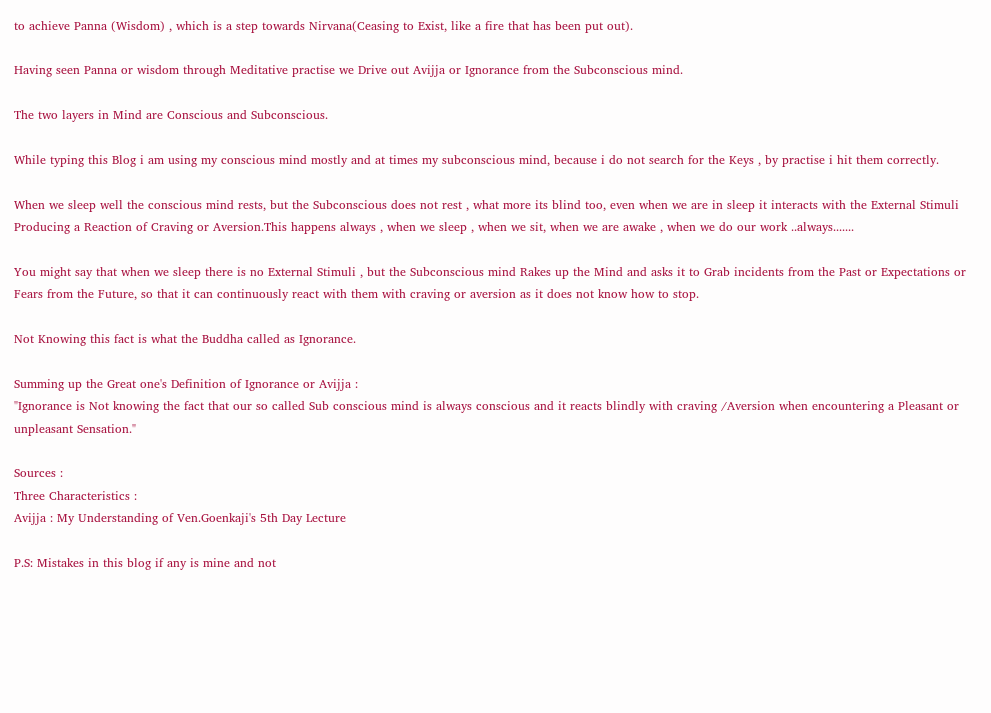to achieve Panna (Wisdom) , which is a step towards Nirvana(Ceasing to Exist, like a fire that has been put out).

Having seen Panna or wisdom through Meditative practise we Drive out Avijja or Ignorance from the Subconscious mind.

The two layers in Mind are Conscious and Subconscious.

While typing this Blog i am using my conscious mind mostly and at times my subconscious mind, because i do not search for the Keys , by practise i hit them correctly.

When we sleep well the conscious mind rests, but the Subconscious does not rest , what more its blind too, even when we are in sleep it interacts with the External Stimuli Producing a Reaction of Craving or Aversion.This happens always , when we sleep , when we sit, when we are awake , when we do our work ..always.......

You might say that when we sleep there is no External Stimuli , but the Subconscious mind Rakes up the Mind and asks it to Grab incidents from the Past or Expectations or Fears from the Future, so that it can continuously react with them with craving or aversion as it does not know how to stop.

Not Knowing this fact is what the Buddha called as Ignorance.

Summing up the Great one's Definition of Ignorance or Avijja :
"Ignorance is Not knowing the fact that our so called Sub conscious mind is always conscious and it reacts blindly with craving /Aversion when encountering a Pleasant or unpleasant Sensation."

Sources :
Three Characteristics :
Avijja : My Understanding of Ven.Goenkaji's 5th Day Lecture

P.S: Mistakes in this blog if any is mine and not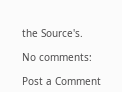the Source's.

No comments:

Post a Comment